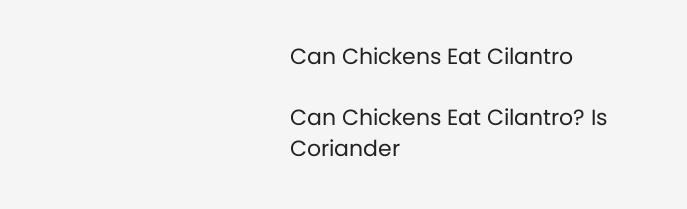Can Chickens Eat Cilantro

Can Chickens Eat Cilantro? Is Coriander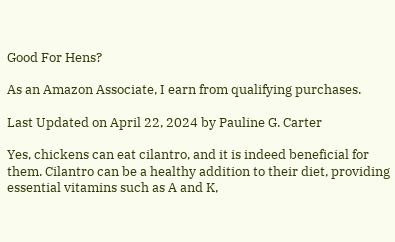Good For Hens?

As an Amazon Associate, I earn from qualifying purchases.

Last Updated on April 22, 2024 by Pauline G. Carter

Yes, chickens can eat cilantro, and it is indeed beneficial for them. Cilantro can be a healthy addition to their diet, providing essential vitamins such as A and K,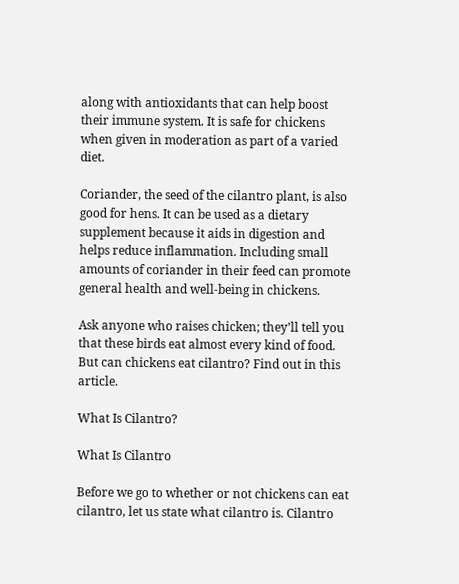along with antioxidants that can help boost their immune system. It is safe for chickens when given in moderation as part of a varied diet.

Coriander, the seed of the cilantro plant, is also good for hens. It can be used as a dietary supplement because it aids in digestion and helps reduce inflammation. Including small amounts of coriander in their feed can promote general health and well-being in chickens.

Ask anyone who raises chicken; they’ll tell you that these birds eat almost every kind of food. But can chickens eat cilantro? Find out in this article.

What Is Cilantro?

What Is Cilantro

Before we go to whether or not chickens can eat cilantro, let us state what cilantro is. Cilantro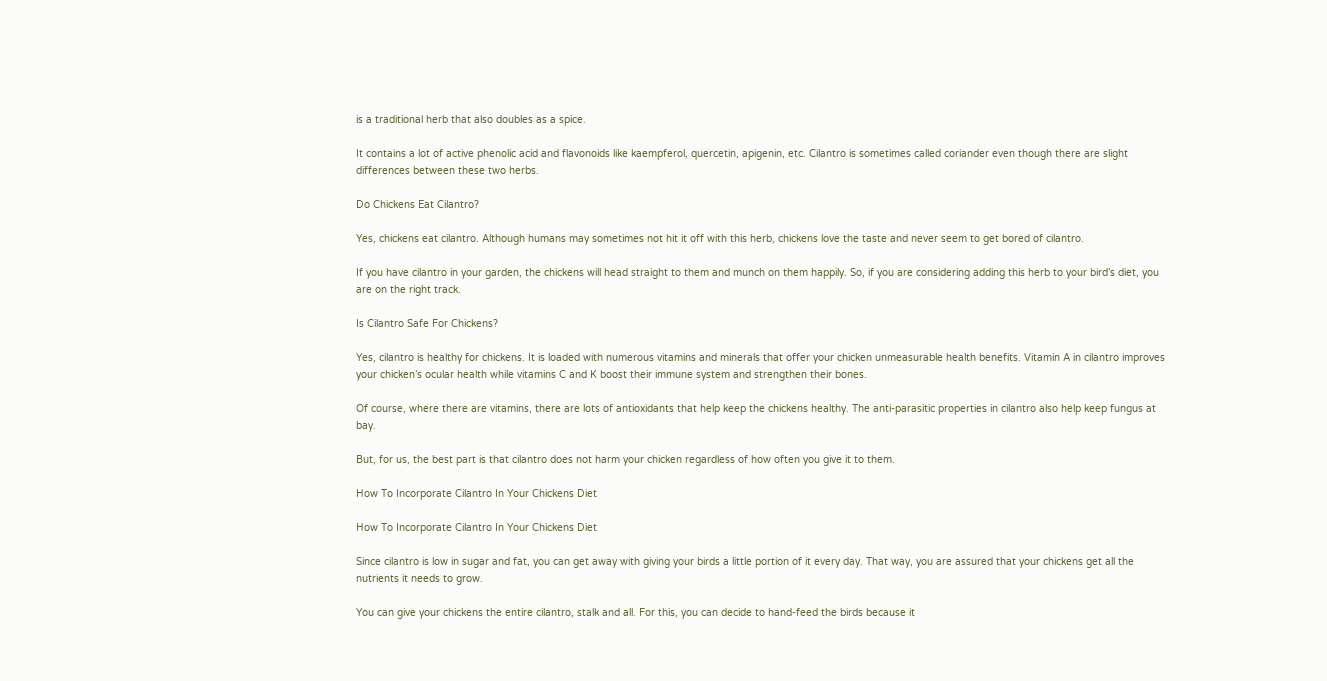is a traditional herb that also doubles as a spice.

It contains a lot of active phenolic acid and flavonoids like kaempferol, quercetin, apigenin, etc. Cilantro is sometimes called coriander even though there are slight differences between these two herbs.

Do Chickens Eat Cilantro?

Yes, chickens eat cilantro. Although humans may sometimes not hit it off with this herb, chickens love the taste and never seem to get bored of cilantro.

If you have cilantro in your garden, the chickens will head straight to them and munch on them happily. So, if you are considering adding this herb to your bird’s diet, you are on the right track.

Is Cilantro Safe For Chickens?

Yes, cilantro is healthy for chickens. It is loaded with numerous vitamins and minerals that offer your chicken unmeasurable health benefits. Vitamin A in cilantro improves your chicken’s ocular health while vitamins C and K boost their immune system and strengthen their bones.

Of course, where there are vitamins, there are lots of antioxidants that help keep the chickens healthy. The anti-parasitic properties in cilantro also help keep fungus at bay.

But, for us, the best part is that cilantro does not harm your chicken regardless of how often you give it to them.

How To Incorporate Cilantro In Your Chickens Diet

How To Incorporate Cilantro In Your Chickens Diet

Since cilantro is low in sugar and fat, you can get away with giving your birds a little portion of it every day. That way, you are assured that your chickens get all the nutrients it needs to grow.

You can give your chickens the entire cilantro, stalk and all. For this, you can decide to hand-feed the birds because it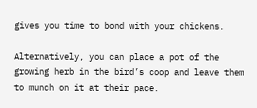gives you time to bond with your chickens.

Alternatively, you can place a pot of the growing herb in the bird’s coop and leave them to munch on it at their pace.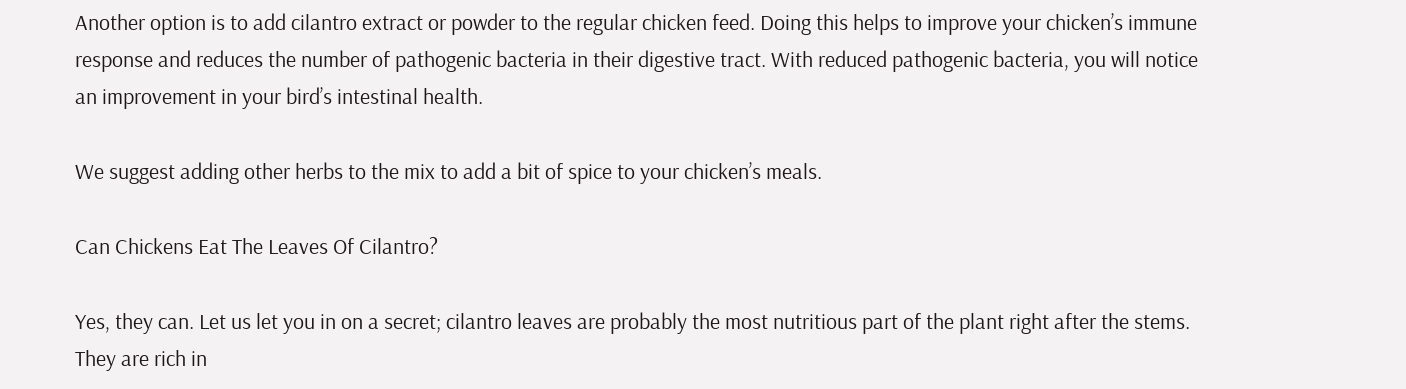Another option is to add cilantro extract or powder to the regular chicken feed. Doing this helps to improve your chicken’s immune response and reduces the number of pathogenic bacteria in their digestive tract. With reduced pathogenic bacteria, you will notice an improvement in your bird’s intestinal health.

We suggest adding other herbs to the mix to add a bit of spice to your chicken’s meals.

Can Chickens Eat The Leaves Of Cilantro?

Yes, they can. Let us let you in on a secret; cilantro leaves are probably the most nutritious part of the plant right after the stems. They are rich in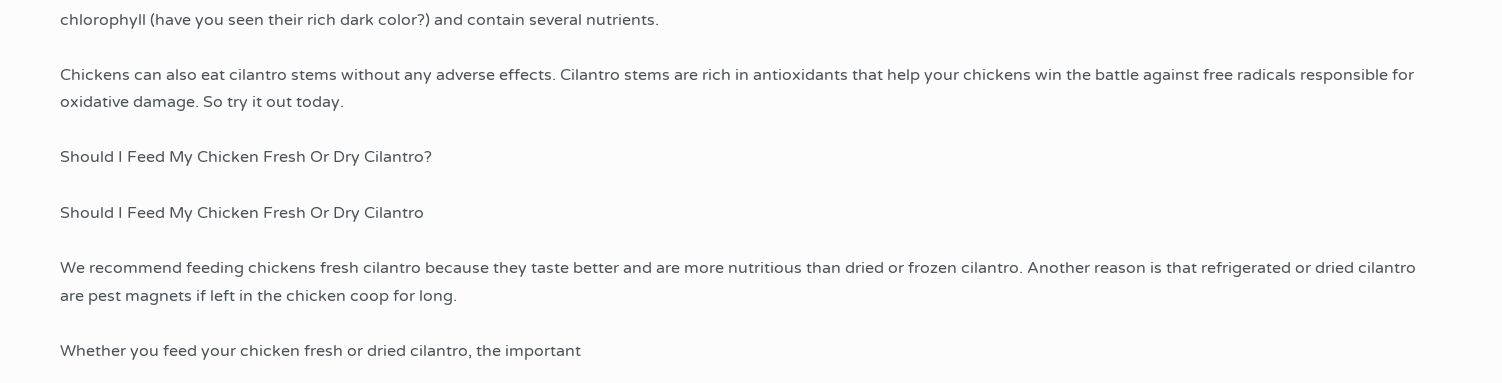chlorophyll (have you seen their rich dark color?) and contain several nutrients.

Chickens can also eat cilantro stems without any adverse effects. Cilantro stems are rich in antioxidants that help your chickens win the battle against free radicals responsible for oxidative damage. So try it out today.

Should I Feed My Chicken Fresh Or Dry Cilantro?

Should I Feed My Chicken Fresh Or Dry Cilantro

We recommend feeding chickens fresh cilantro because they taste better and are more nutritious than dried or frozen cilantro. Another reason is that refrigerated or dried cilantro are pest magnets if left in the chicken coop for long.

Whether you feed your chicken fresh or dried cilantro, the important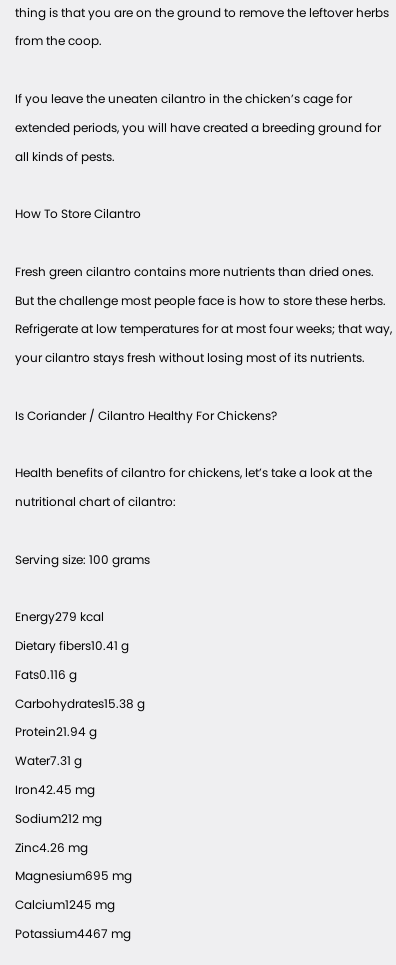thing is that you are on the ground to remove the leftover herbs from the coop.

If you leave the uneaten cilantro in the chicken’s cage for extended periods, you will have created a breeding ground for all kinds of pests.

How To Store Cilantro

Fresh green cilantro contains more nutrients than dried ones. But the challenge most people face is how to store these herbs. Refrigerate at low temperatures for at most four weeks; that way, your cilantro stays fresh without losing most of its nutrients.

Is Coriander / Cilantro Healthy For Chickens?

Health benefits of cilantro for chickens, let’s take a look at the nutritional chart of cilantro:

Serving size: 100 grams

Energy279 kcal
Dietary fibers10.41 g
Fats0.116 g
Carbohydrates15.38 g
Protein21.94 g
Water7.31 g
Iron42.45 mg
Sodium212 mg
Zinc4.26 mg
Magnesium695 mg
Calcium1245 mg
Potassium4467 mg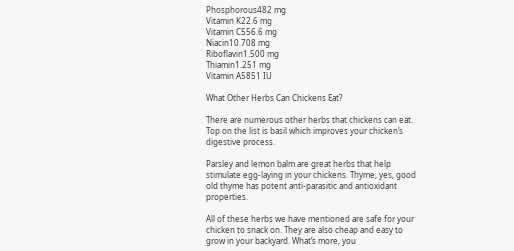Phosphorous482 mg
Vitamin K22.6 mg
Vitamin C556.6 mg
Niacin10.708 mg
Riboflavin1.500 mg
Thiamin1.251 mg
Vitamin A5851 IU

What Other Herbs Can Chickens Eat?

There are numerous other herbs that chickens can eat. Top on the list is basil which improves your chicken’s digestive process.

Parsley and lemon balm are great herbs that help stimulate egg-laying in your chickens. Thyme, yes, good old thyme has potent anti-parasitic and antioxidant properties.

All of these herbs we have mentioned are safe for your chicken to snack on. They are also cheap and easy to grow in your backyard. What’s more, you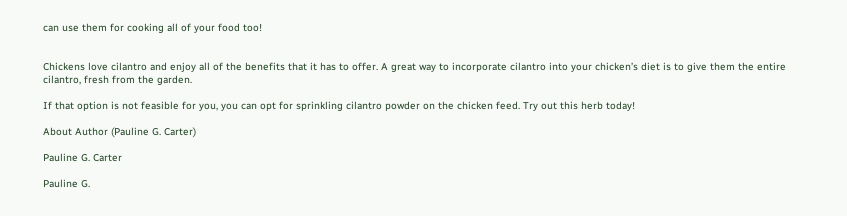can use them for cooking all of your food too!


Chickens love cilantro and enjoy all of the benefits that it has to offer. A great way to incorporate cilantro into your chicken’s diet is to give them the entire cilantro, fresh from the garden.

If that option is not feasible for you, you can opt for sprinkling cilantro powder on the chicken feed. Try out this herb today!

About Author (Pauline G. Carter)

Pauline G. Carter

Pauline G.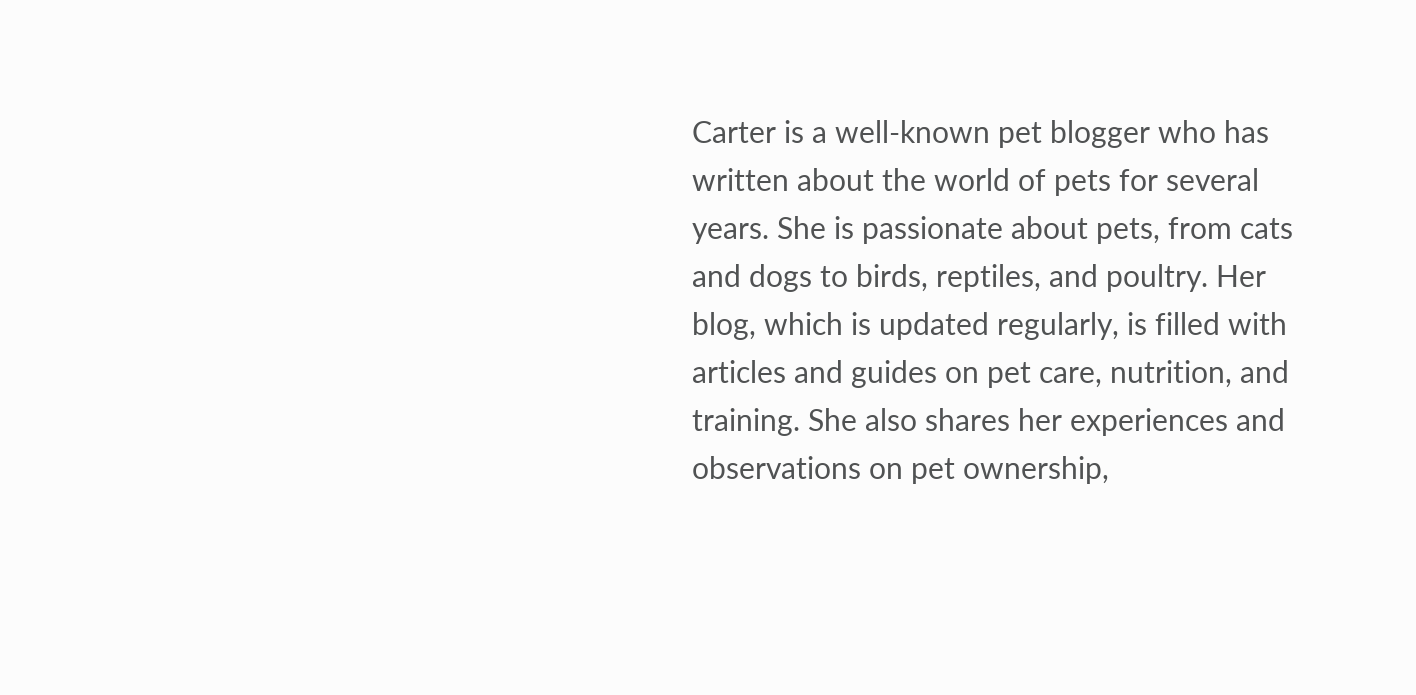Carter is a well-known pet blogger who has written about the world of pets for several years. She is passionate about pets, from cats and dogs to birds, reptiles, and poultry. Her blog, which is updated regularly, is filled with articles and guides on pet care, nutrition, and training. She also shares her experiences and observations on pet ownership,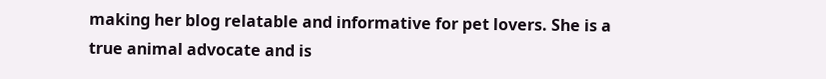making her blog relatable and informative for pet lovers. She is a true animal advocate and is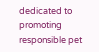dedicated to promoting responsible pet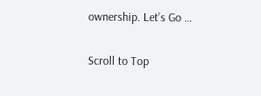ownership. Let’s Go …

Scroll to Top